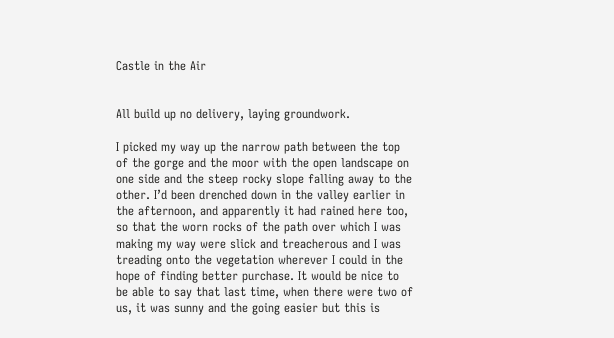Castle in the Air


All build up no delivery, laying groundwork.

I picked my way up the narrow path between the top of the gorge and the moor with the open landscape on one side and the steep rocky slope falling away to the other. I’d been drenched down in the valley earlier in the afternoon, and apparently it had rained here too, so that the worn rocks of the path over which I was making my way were slick and treacherous and I was treading onto the vegetation wherever I could in the hope of finding better purchase. It would be nice to be able to say that last time, when there were two of us, it was sunny and the going easier but this is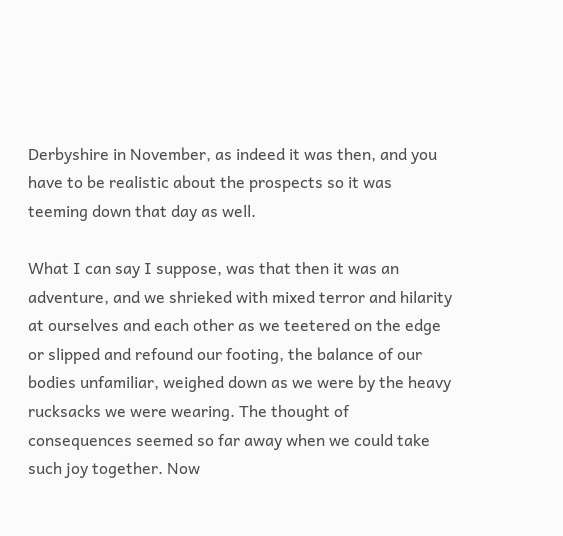Derbyshire in November, as indeed it was then, and you have to be realistic about the prospects so it was teeming down that day as well.

What I can say I suppose, was that then it was an adventure, and we shrieked with mixed terror and hilarity at ourselves and each other as we teetered on the edge or slipped and refound our footing, the balance of our bodies unfamiliar, weighed down as we were by the heavy rucksacks we were wearing. The thought of consequences seemed so far away when we could take such joy together. Now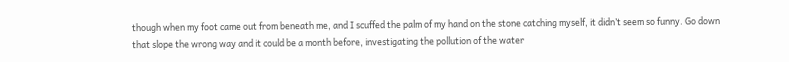though when my foot came out from beneath me, and I scuffed the palm of my hand on the stone catching myself, it didn’t seem so funny. Go down that slope the wrong way and it could be a month before, investigating the pollution of the water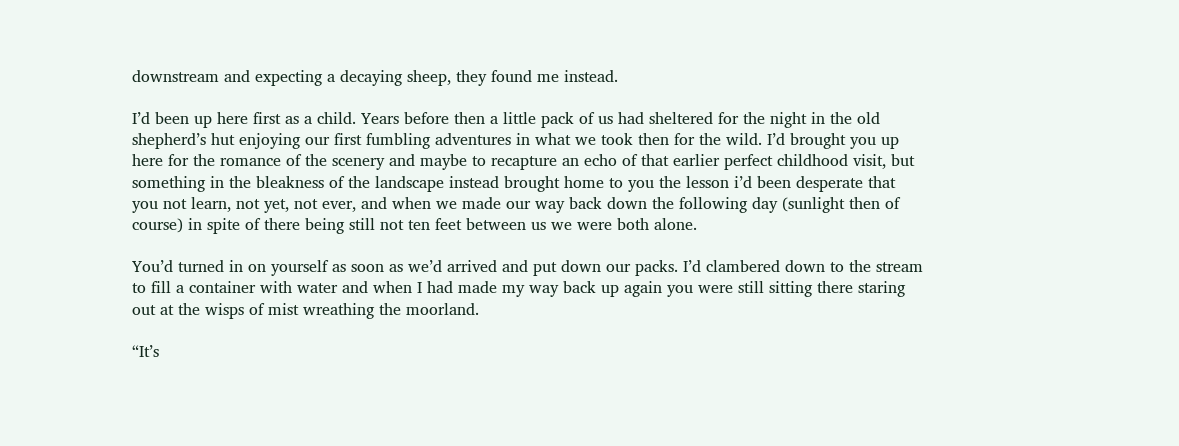downstream and expecting a decaying sheep, they found me instead.

I’d been up here first as a child. Years before then a little pack of us had sheltered for the night in the old shepherd’s hut enjoying our first fumbling adventures in what we took then for the wild. I’d brought you up here for the romance of the scenery and maybe to recapture an echo of that earlier perfect childhood visit, but something in the bleakness of the landscape instead brought home to you the lesson i’d been desperate that you not learn, not yet, not ever, and when we made our way back down the following day (sunlight then of course) in spite of there being still not ten feet between us we were both alone.

You’d turned in on yourself as soon as we’d arrived and put down our packs. I’d clambered down to the stream to fill a container with water and when I had made my way back up again you were still sitting there staring out at the wisps of mist wreathing the moorland.

“It’s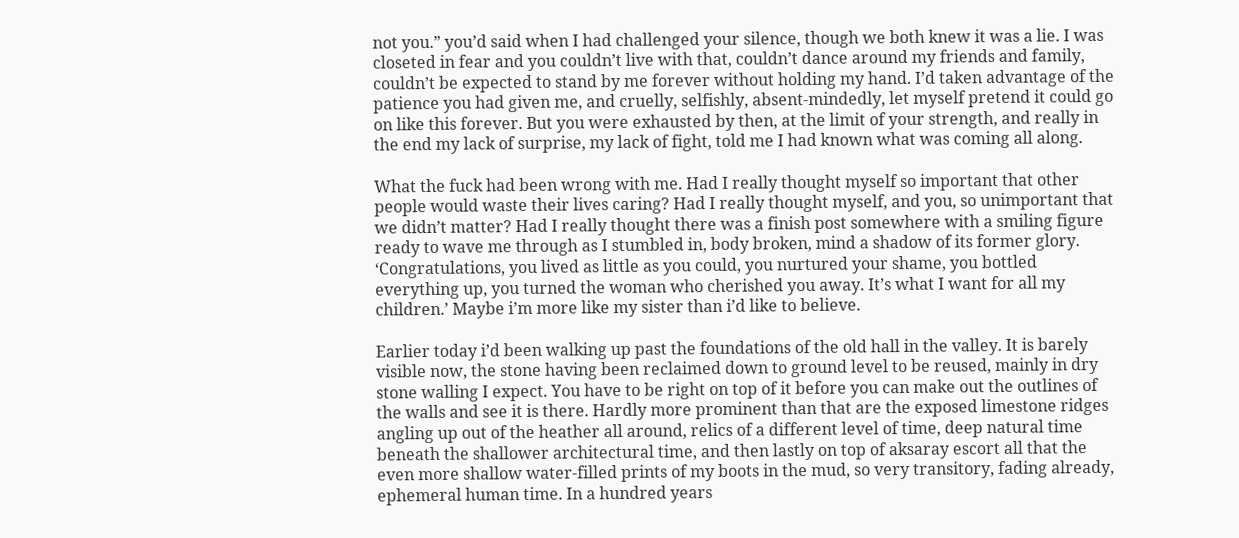not you.” you’d said when I had challenged your silence, though we both knew it was a lie. I was closeted in fear and you couldn’t live with that, couldn’t dance around my friends and family, couldn’t be expected to stand by me forever without holding my hand. I’d taken advantage of the patience you had given me, and cruelly, selfishly, absent-mindedly, let myself pretend it could go on like this forever. But you were exhausted by then, at the limit of your strength, and really in the end my lack of surprise, my lack of fight, told me I had known what was coming all along.

What the fuck had been wrong with me. Had I really thought myself so important that other people would waste their lives caring? Had I really thought myself, and you, so unimportant that we didn’t matter? Had I really thought there was a finish post somewhere with a smiling figure ready to wave me through as I stumbled in, body broken, mind a shadow of its former glory. ‘Congratulations, you lived as little as you could, you nurtured your shame, you bottled everything up, you turned the woman who cherished you away. It’s what I want for all my children.’ Maybe i’m more like my sister than i’d like to believe.

Earlier today i’d been walking up past the foundations of the old hall in the valley. It is barely visible now, the stone having been reclaimed down to ground level to be reused, mainly in dry stone walling I expect. You have to be right on top of it before you can make out the outlines of the walls and see it is there. Hardly more prominent than that are the exposed limestone ridges angling up out of the heather all around, relics of a different level of time, deep natural time beneath the shallower architectural time, and then lastly on top of aksaray escort all that the even more shallow water-filled prints of my boots in the mud, so very transitory, fading already, ephemeral human time. In a hundred years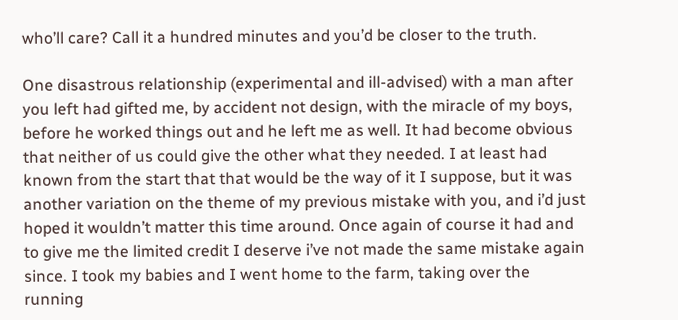who’ll care? Call it a hundred minutes and you’d be closer to the truth.

One disastrous relationship (experimental and ill-advised) with a man after you left had gifted me, by accident not design, with the miracle of my boys, before he worked things out and he left me as well. It had become obvious that neither of us could give the other what they needed. I at least had known from the start that that would be the way of it I suppose, but it was another variation on the theme of my previous mistake with you, and i’d just hoped it wouldn’t matter this time around. Once again of course it had and to give me the limited credit I deserve i’ve not made the same mistake again since. I took my babies and I went home to the farm, taking over the running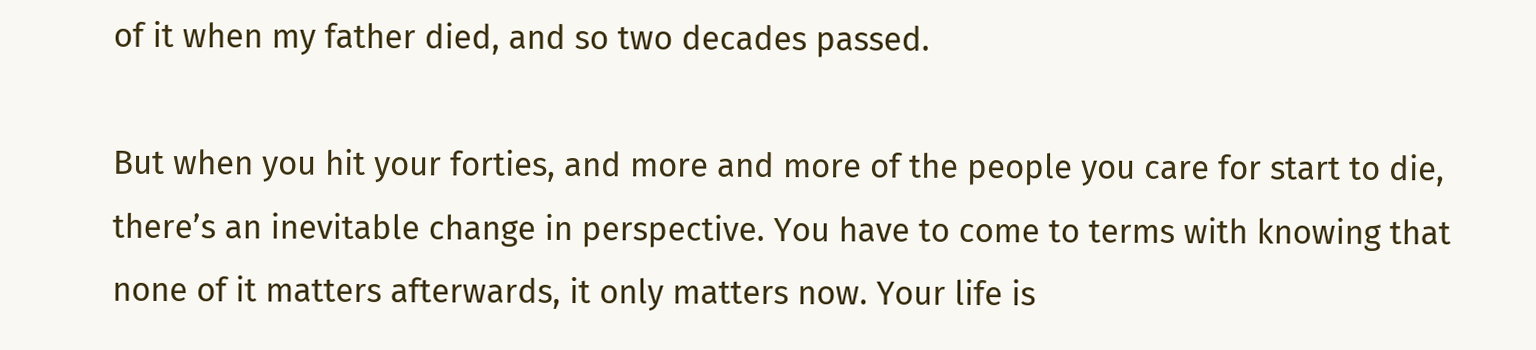of it when my father died, and so two decades passed.

But when you hit your forties, and more and more of the people you care for start to die, there’s an inevitable change in perspective. You have to come to terms with knowing that none of it matters afterwards, it only matters now. Your life is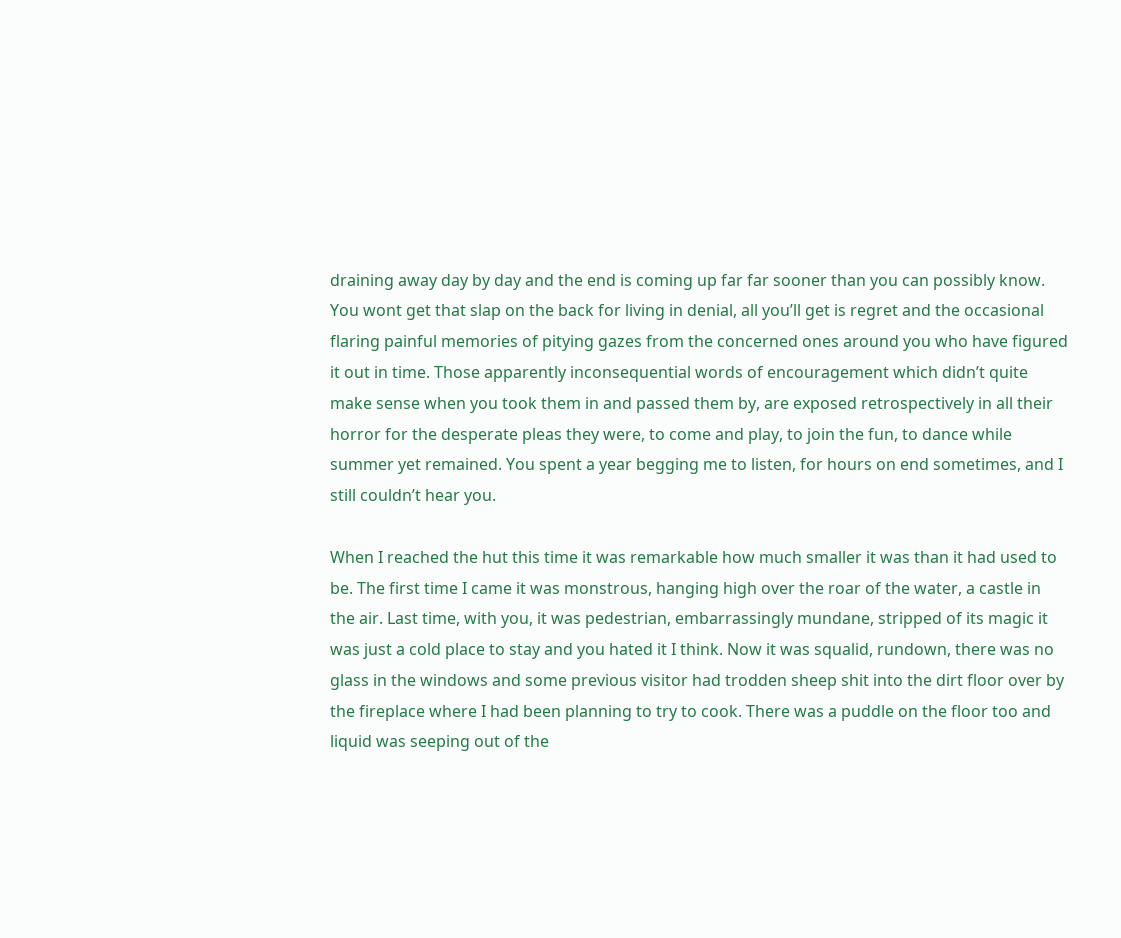draining away day by day and the end is coming up far far sooner than you can possibly know. You wont get that slap on the back for living in denial, all you’ll get is regret and the occasional flaring painful memories of pitying gazes from the concerned ones around you who have figured it out in time. Those apparently inconsequential words of encouragement which didn’t quite make sense when you took them in and passed them by, are exposed retrospectively in all their horror for the desperate pleas they were, to come and play, to join the fun, to dance while summer yet remained. You spent a year begging me to listen, for hours on end sometimes, and I still couldn’t hear you.

When I reached the hut this time it was remarkable how much smaller it was than it had used to be. The first time I came it was monstrous, hanging high over the roar of the water, a castle in the air. Last time, with you, it was pedestrian, embarrassingly mundane, stripped of its magic it was just a cold place to stay and you hated it I think. Now it was squalid, rundown, there was no glass in the windows and some previous visitor had trodden sheep shit into the dirt floor over by the fireplace where I had been planning to try to cook. There was a puddle on the floor too and liquid was seeping out of the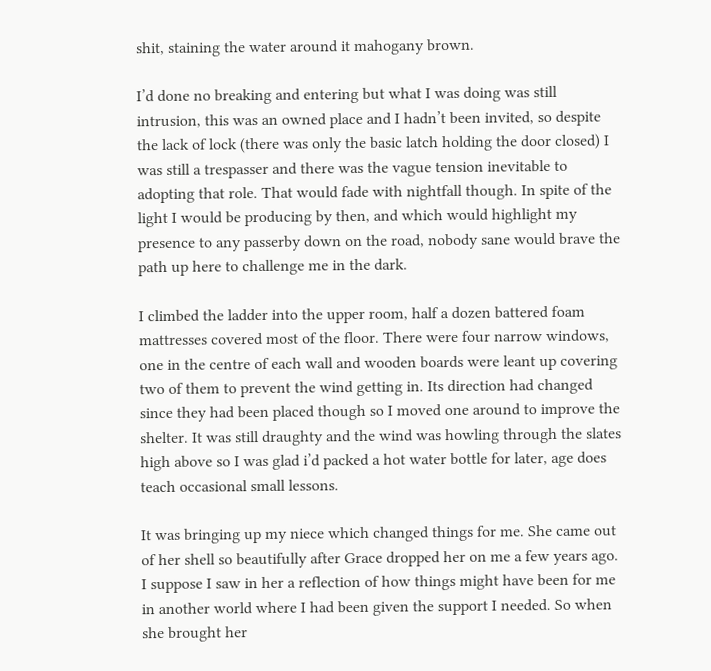shit, staining the water around it mahogany brown.

I’d done no breaking and entering but what I was doing was still intrusion, this was an owned place and I hadn’t been invited, so despite the lack of lock (there was only the basic latch holding the door closed) I was still a trespasser and there was the vague tension inevitable to adopting that role. That would fade with nightfall though. In spite of the light I would be producing by then, and which would highlight my presence to any passerby down on the road, nobody sane would brave the path up here to challenge me in the dark.

I climbed the ladder into the upper room, half a dozen battered foam mattresses covered most of the floor. There were four narrow windows, one in the centre of each wall and wooden boards were leant up covering two of them to prevent the wind getting in. Its direction had changed since they had been placed though so I moved one around to improve the shelter. It was still draughty and the wind was howling through the slates high above so I was glad i’d packed a hot water bottle for later, age does teach occasional small lessons.

It was bringing up my niece which changed things for me. She came out of her shell so beautifully after Grace dropped her on me a few years ago. I suppose I saw in her a reflection of how things might have been for me in another world where I had been given the support I needed. So when she brought her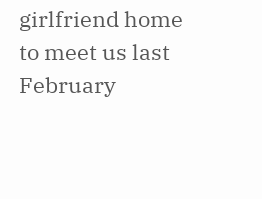girlfriend home to meet us last February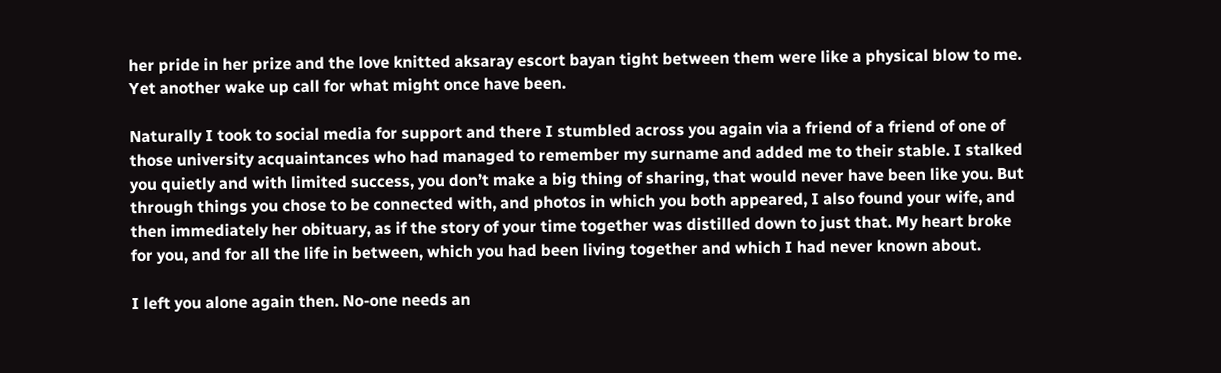her pride in her prize and the love knitted aksaray escort bayan tight between them were like a physical blow to me. Yet another wake up call for what might once have been.

Naturally I took to social media for support and there I stumbled across you again via a friend of a friend of one of those university acquaintances who had managed to remember my surname and added me to their stable. I stalked you quietly and with limited success, you don’t make a big thing of sharing, that would never have been like you. But through things you chose to be connected with, and photos in which you both appeared, I also found your wife, and then immediately her obituary, as if the story of your time together was distilled down to just that. My heart broke for you, and for all the life in between, which you had been living together and which I had never known about.

I left you alone again then. No-one needs an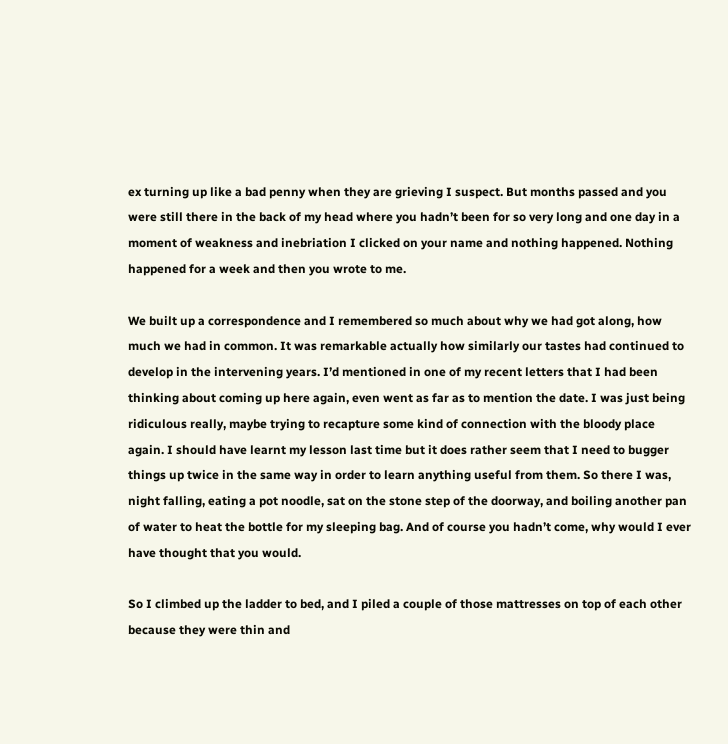ex turning up like a bad penny when they are grieving I suspect. But months passed and you were still there in the back of my head where you hadn’t been for so very long and one day in a moment of weakness and inebriation I clicked on your name and nothing happened. Nothing happened for a week and then you wrote to me.

We built up a correspondence and I remembered so much about why we had got along, how much we had in common. It was remarkable actually how similarly our tastes had continued to develop in the intervening years. I’d mentioned in one of my recent letters that I had been thinking about coming up here again, even went as far as to mention the date. I was just being ridiculous really, maybe trying to recapture some kind of connection with the bloody place again. I should have learnt my lesson last time but it does rather seem that I need to bugger things up twice in the same way in order to learn anything useful from them. So there I was, night falling, eating a pot noodle, sat on the stone step of the doorway, and boiling another pan of water to heat the bottle for my sleeping bag. And of course you hadn’t come, why would I ever have thought that you would.

So I climbed up the ladder to bed, and I piled a couple of those mattresses on top of each other because they were thin and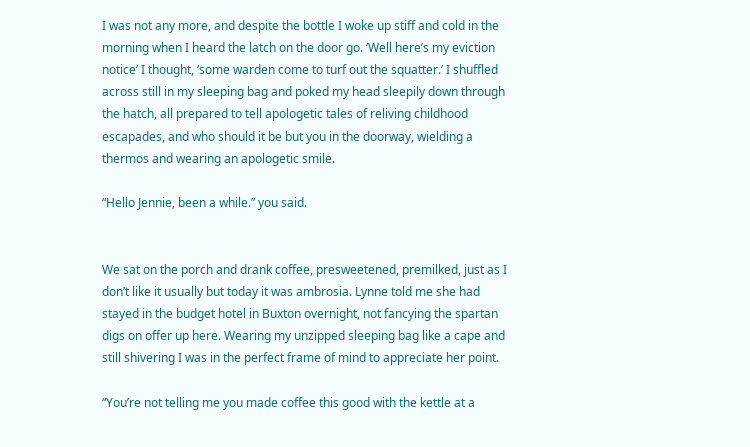I was not any more, and despite the bottle I woke up stiff and cold in the morning when I heard the latch on the door go. ‘Well here’s my eviction notice’ I thought, ‘some warden come to turf out the squatter.’ I shuffled across still in my sleeping bag and poked my head sleepily down through the hatch, all prepared to tell apologetic tales of reliving childhood escapades, and who should it be but you in the doorway, wielding a thermos and wearing an apologetic smile.

“Hello Jennie, been a while.” you said.


We sat on the porch and drank coffee, presweetened, premilked, just as I don’t like it usually but today it was ambrosia. Lynne told me she had stayed in the budget hotel in Buxton overnight, not fancying the spartan digs on offer up here. Wearing my unzipped sleeping bag like a cape and still shivering I was in the perfect frame of mind to appreciate her point.

“You’re not telling me you made coffee this good with the kettle at a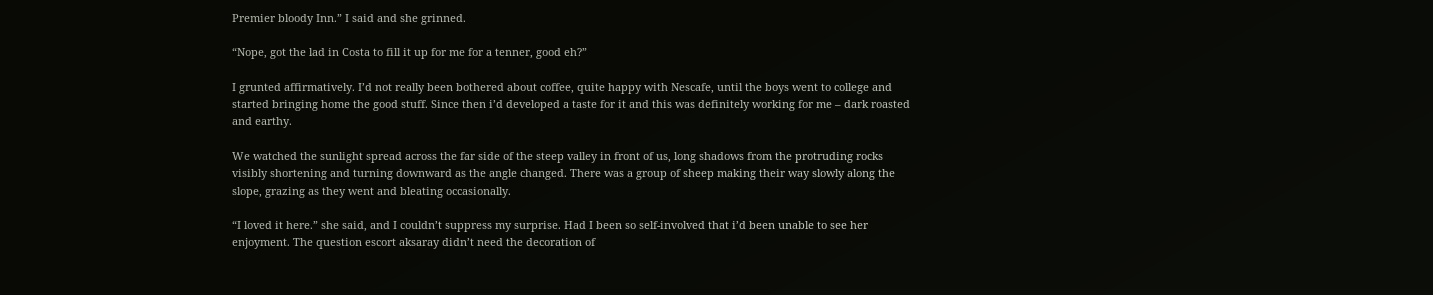Premier bloody Inn.” I said and she grinned.

“Nope, got the lad in Costa to fill it up for me for a tenner, good eh?”

I grunted affirmatively. I’d not really been bothered about coffee, quite happy with Nescafe, until the boys went to college and started bringing home the good stuff. Since then i’d developed a taste for it and this was definitely working for me – dark roasted and earthy.

We watched the sunlight spread across the far side of the steep valley in front of us, long shadows from the protruding rocks visibly shortening and turning downward as the angle changed. There was a group of sheep making their way slowly along the slope, grazing as they went and bleating occasionally.

“I loved it here.” she said, and I couldn’t suppress my surprise. Had I been so self-involved that i’d been unable to see her enjoyment. The question escort aksaray didn’t need the decoration of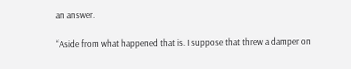an answer.

“Aside from what happened that is. I suppose that threw a damper on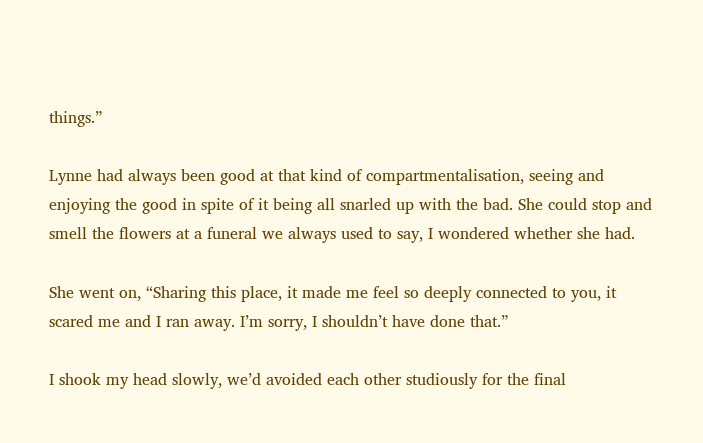things.”

Lynne had always been good at that kind of compartmentalisation, seeing and enjoying the good in spite of it being all snarled up with the bad. She could stop and smell the flowers at a funeral we always used to say, I wondered whether she had.

She went on, “Sharing this place, it made me feel so deeply connected to you, it scared me and I ran away. I’m sorry, I shouldn’t have done that.”

I shook my head slowly, we’d avoided each other studiously for the final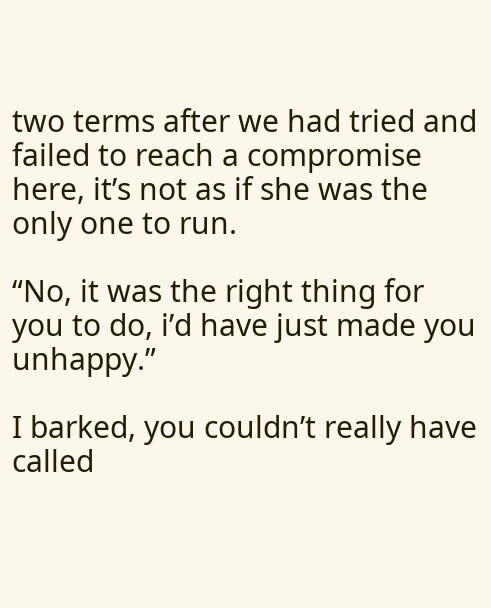two terms after we had tried and failed to reach a compromise here, it’s not as if she was the only one to run.

“No, it was the right thing for you to do, i’d have just made you unhappy.”

I barked, you couldn’t really have called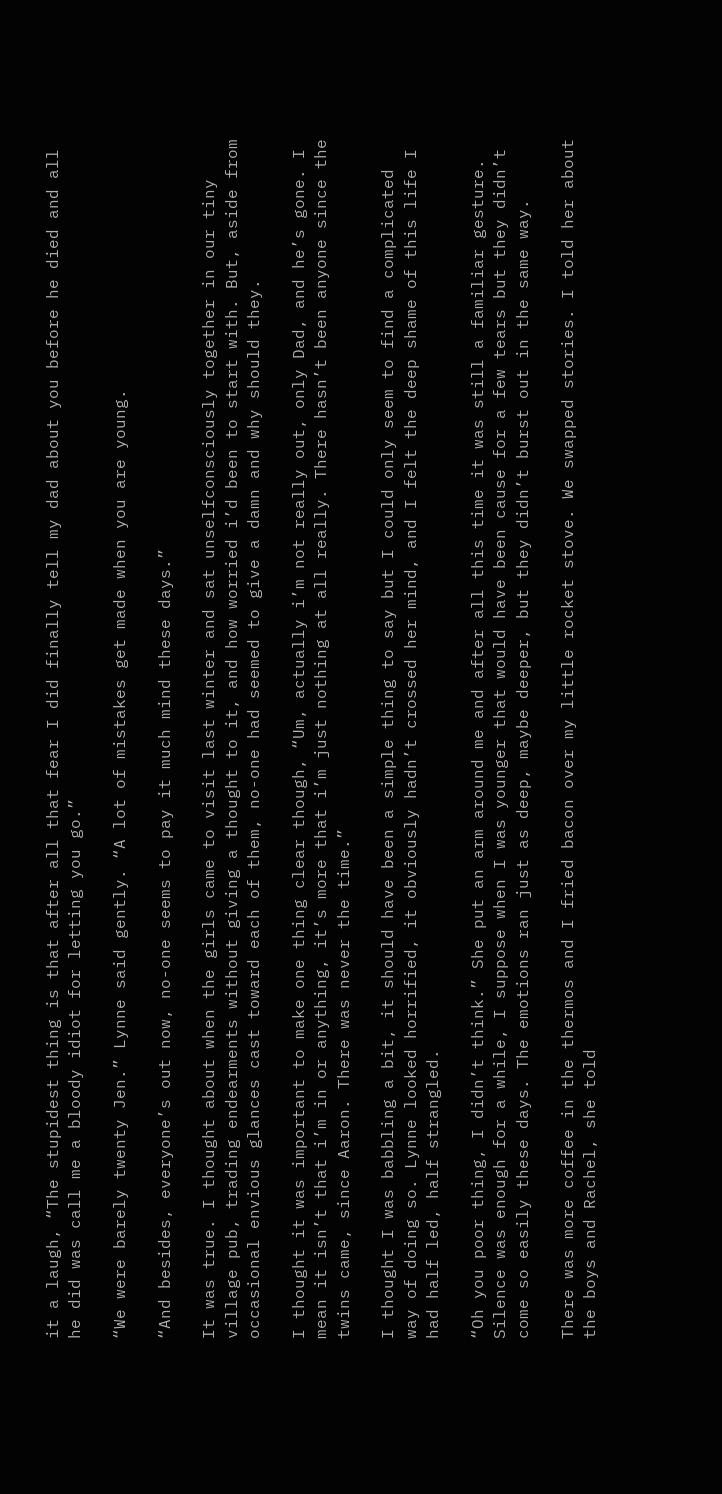it a laugh, “The stupidest thing is that after all that fear I did finally tell my dad about you before he died and all he did was call me a bloody idiot for letting you go.”

“We were barely twenty Jen.” Lynne said gently. “A lot of mistakes get made when you are young.

“And besides, everyone’s out now, no-one seems to pay it much mind these days.”

It was true. I thought about when the girls came to visit last winter and sat unselfconsciously together in our tiny village pub, trading endearments without giving a thought to it, and how worried i’d been to start with. But, aside from occasional envious glances cast toward each of them, no-one had seemed to give a damn and why should they.

I thought it was important to make one thing clear though, “Um, actually i’m not really out, only Dad, and he’s gone. I mean it isn’t that i’m in or anything, it’s more that i’m just nothing at all really. There hasn’t been anyone since the twins came, since Aaron. There was never the time.”

I thought I was babbling a bit, it should have been a simple thing to say but I could only seem to find a complicated way of doing so. Lynne looked horrified, it obviously hadn’t crossed her mind, and I felt the deep shame of this life I had half led, half strangled.

“Oh you poor thing, I didn’t think.” She put an arm around me and after all this time it was still a familiar gesture. Silence was enough for a while, I suppose when I was younger that would have been cause for a few tears but they didn’t come so easily these days. The emotions ran just as deep, maybe deeper, but they didn’t burst out in the same way.

There was more coffee in the thermos and I fried bacon over my little rocket stove. We swapped stories. I told her about the boys and Rachel, she told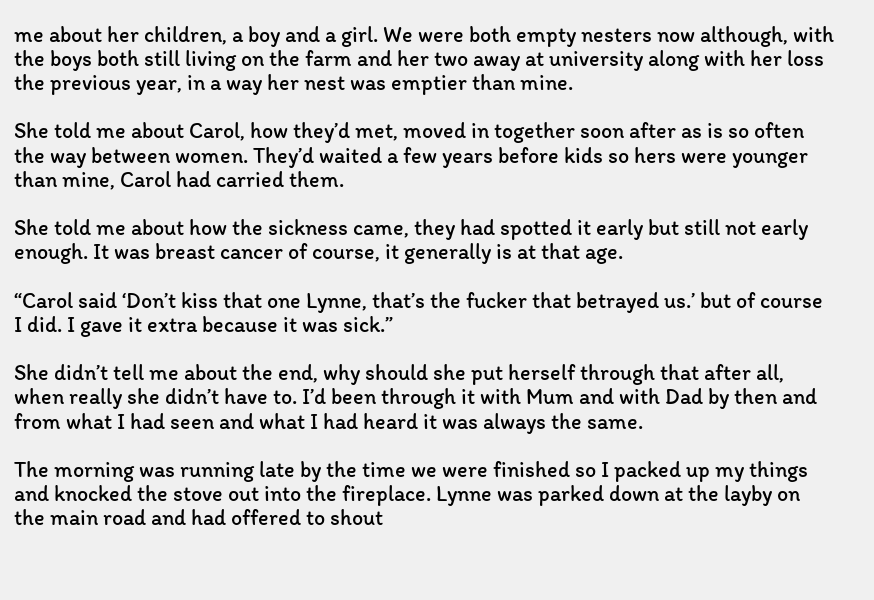me about her children, a boy and a girl. We were both empty nesters now although, with the boys both still living on the farm and her two away at university along with her loss the previous year, in a way her nest was emptier than mine.

She told me about Carol, how they’d met, moved in together soon after as is so often the way between women. They’d waited a few years before kids so hers were younger than mine, Carol had carried them.

She told me about how the sickness came, they had spotted it early but still not early enough. It was breast cancer of course, it generally is at that age.

“Carol said ‘Don’t kiss that one Lynne, that’s the fucker that betrayed us.’ but of course I did. I gave it extra because it was sick.”

She didn’t tell me about the end, why should she put herself through that after all, when really she didn’t have to. I’d been through it with Mum and with Dad by then and from what I had seen and what I had heard it was always the same.

The morning was running late by the time we were finished so I packed up my things and knocked the stove out into the fireplace. Lynne was parked down at the layby on the main road and had offered to shout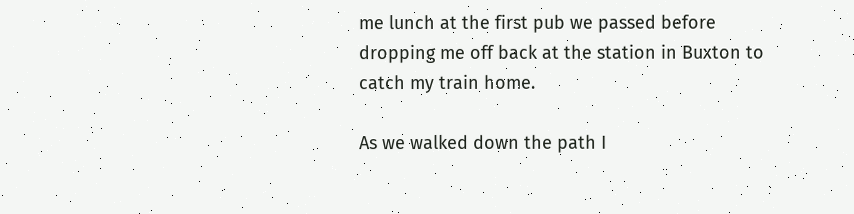me lunch at the first pub we passed before dropping me off back at the station in Buxton to catch my train home.

As we walked down the path I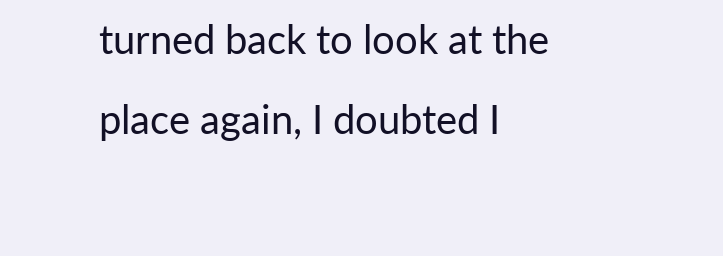turned back to look at the place again, I doubted I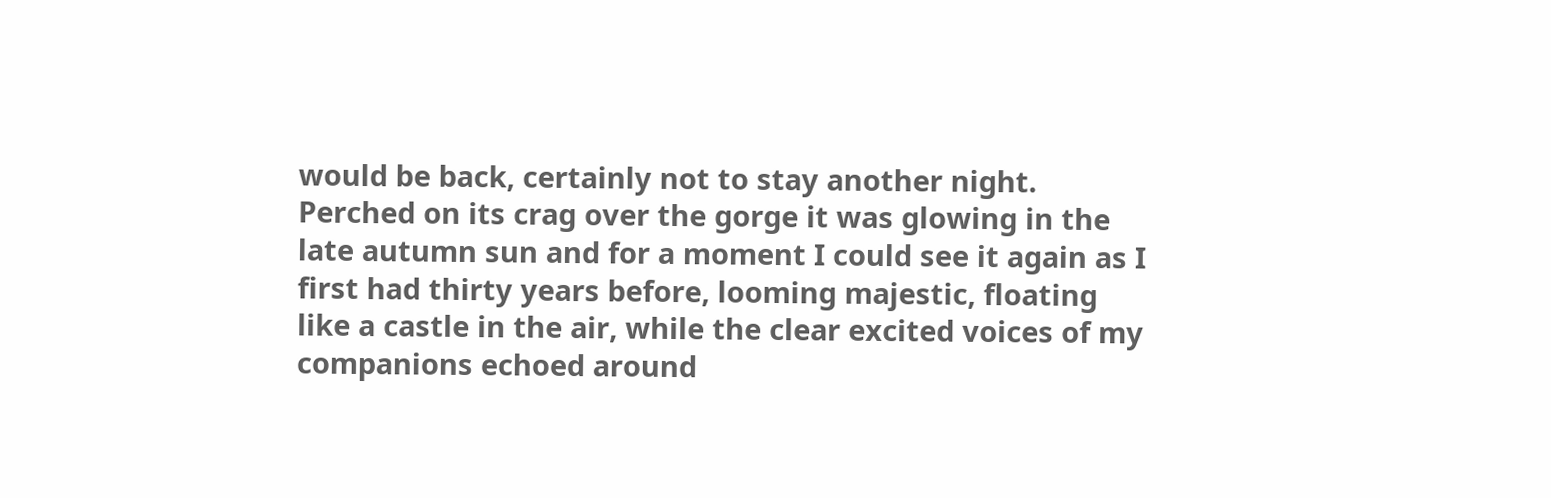would be back, certainly not to stay another night. Perched on its crag over the gorge it was glowing in the late autumn sun and for a moment I could see it again as I first had thirty years before, looming majestic, floating like a castle in the air, while the clear excited voices of my companions echoed around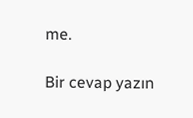me.

Bir cevap yazın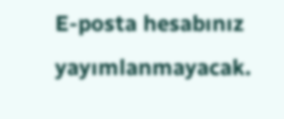E-posta hesabınız yayımlanmayacak.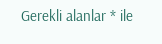Gerekli alanlar * ile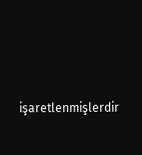işaretlenmişlerdir